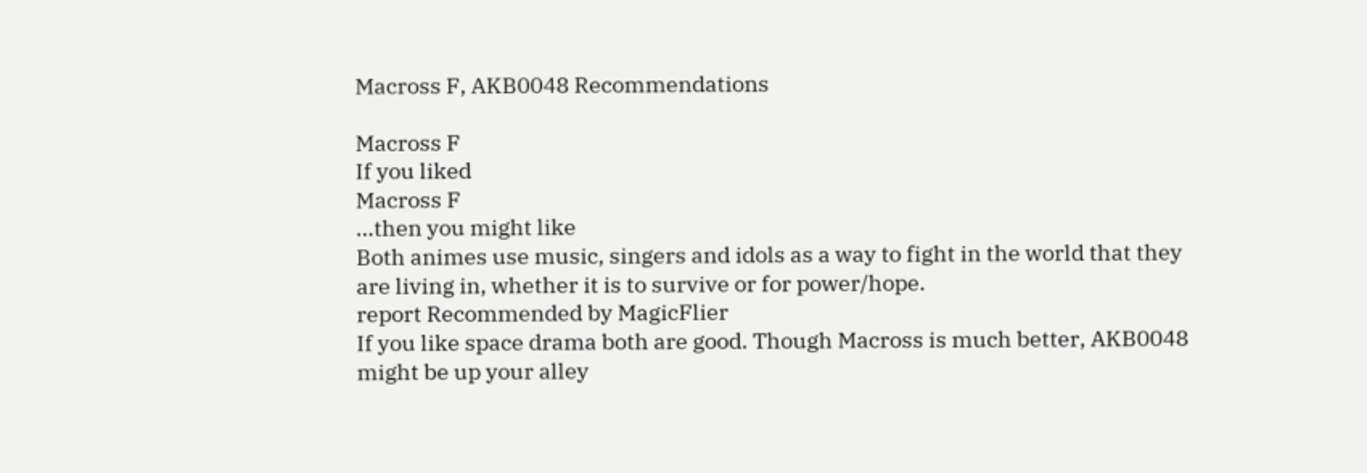Macross F, AKB0048 Recommendations

Macross F
If you liked
Macross F
...then you might like
Both animes use music, singers and idols as a way to fight in the world that they are living in, whether it is to survive or for power/hope.
report Recommended by MagicFlier
If you like space drama both are good. Though Macross is much better, AKB0048 might be up your alley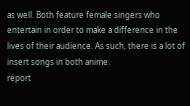as well. Both feature female singers who entertain in order to make a difference in the lives of their audience. As such, there is a lot of insert songs in both anime.
report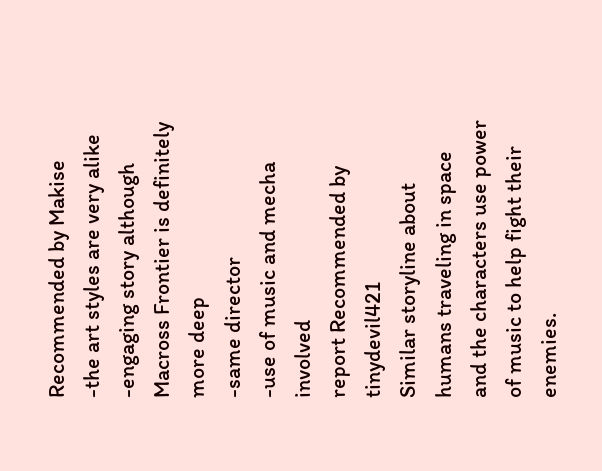Recommended by Makise
-the art styles are very alike
-engaging story although Macross Frontier is definitely more deep
-same director
-use of music and mecha involved
report Recommended by tinydevil421
Similar storyline about humans traveling in space and the characters use power of music to help fight their enemies.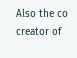Also the co creator of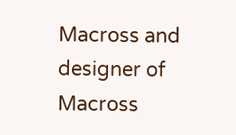Macross and designer of Macross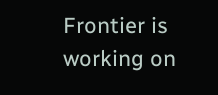Frontier is working on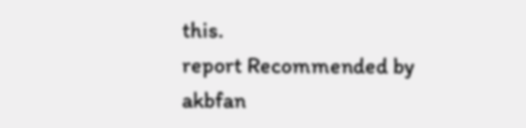this.
report Recommended by akbfan